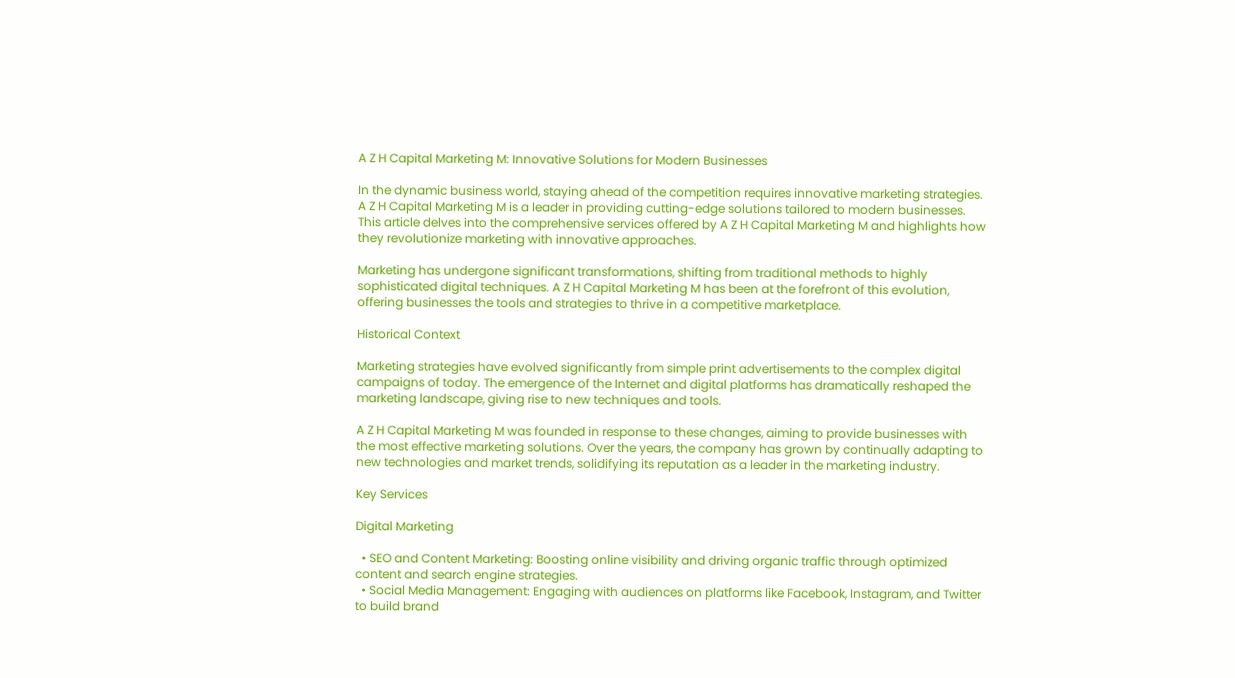A Z H Capital Marketing M: Innovative Solutions for Modern Businesses

In the dynamic business world, staying ahead of the competition requires innovative marketing strategies. A Z H Capital Marketing M is a leader in providing cutting-edge solutions tailored to modern businesses. This article delves into the comprehensive services offered by A Z H Capital Marketing M and highlights how they revolutionize marketing with innovative approaches.

Marketing has undergone significant transformations, shifting from traditional methods to highly sophisticated digital techniques. A Z H Capital Marketing M has been at the forefront of this evolution, offering businesses the tools and strategies to thrive in a competitive marketplace.

Historical Context

Marketing strategies have evolved significantly from simple print advertisements to the complex digital campaigns of today. The emergence of the Internet and digital platforms has dramatically reshaped the marketing landscape, giving rise to new techniques and tools.

A Z H Capital Marketing M was founded in response to these changes, aiming to provide businesses with the most effective marketing solutions. Over the years, the company has grown by continually adapting to new technologies and market trends, solidifying its reputation as a leader in the marketing industry.

Key Services

Digital Marketing

  • SEO and Content Marketing: Boosting online visibility and driving organic traffic through optimized content and search engine strategies.
  • Social Media Management: Engaging with audiences on platforms like Facebook, Instagram, and Twitter to build brand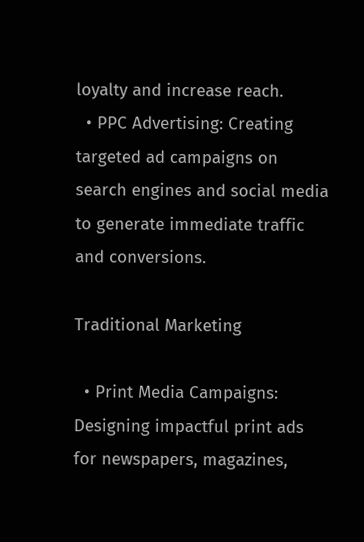loyalty and increase reach.
  • PPC Advertising: Creating targeted ad campaigns on search engines and social media to generate immediate traffic and conversions.

Traditional Marketing

  • Print Media Campaigns: Designing impactful print ads for newspapers, magazines,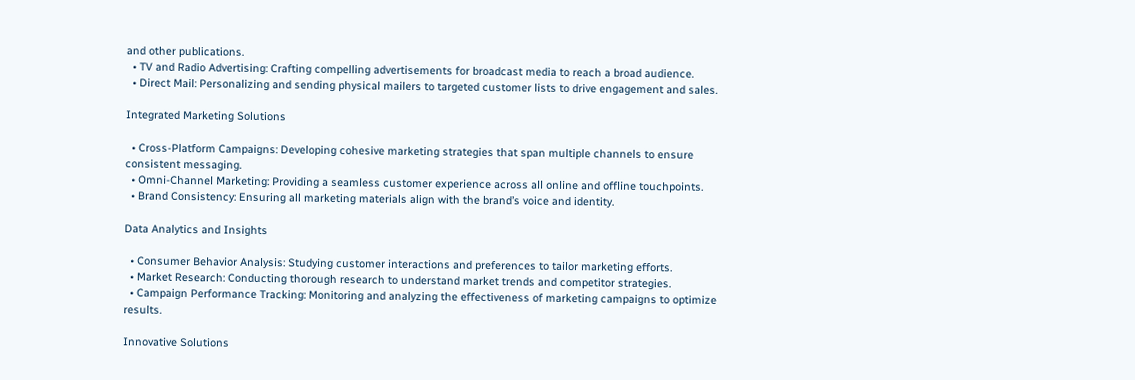and other publications.
  • TV and Radio Advertising: Crafting compelling advertisements for broadcast media to reach a broad audience.
  • Direct Mail: Personalizing and sending physical mailers to targeted customer lists to drive engagement and sales.

Integrated Marketing Solutions

  • Cross-Platform Campaigns: Developing cohesive marketing strategies that span multiple channels to ensure consistent messaging.
  • Omni-Channel Marketing: Providing a seamless customer experience across all online and offline touchpoints.
  • Brand Consistency: Ensuring all marketing materials align with the brand’s voice and identity.

Data Analytics and Insights

  • Consumer Behavior Analysis: Studying customer interactions and preferences to tailor marketing efforts.
  • Market Research: Conducting thorough research to understand market trends and competitor strategies.
  • Campaign Performance Tracking: Monitoring and analyzing the effectiveness of marketing campaigns to optimize results.

Innovative Solutions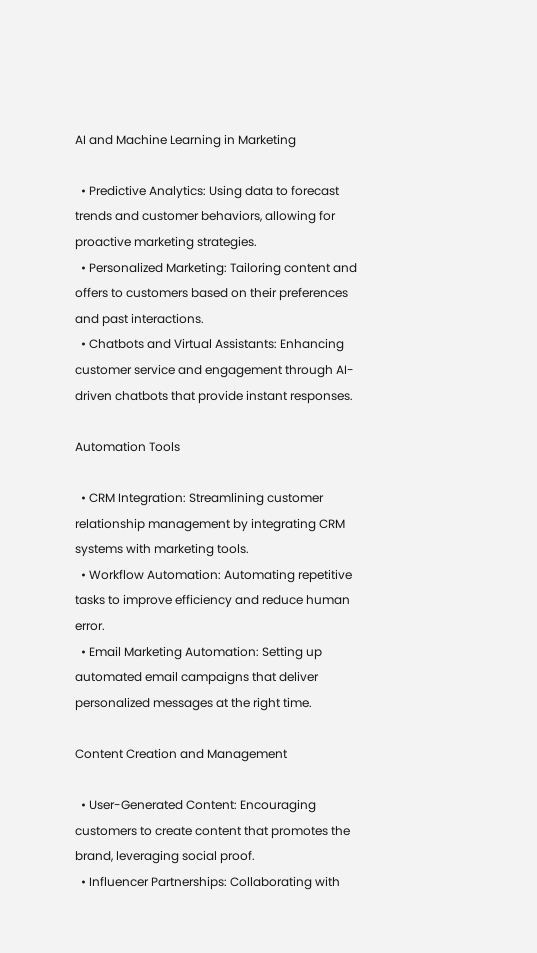AI and Machine Learning in Marketing

  • Predictive Analytics: Using data to forecast trends and customer behaviors, allowing for proactive marketing strategies.
  • Personalized Marketing: Tailoring content and offers to customers based on their preferences and past interactions.
  • Chatbots and Virtual Assistants: Enhancing customer service and engagement through AI-driven chatbots that provide instant responses.

Automation Tools

  • CRM Integration: Streamlining customer relationship management by integrating CRM systems with marketing tools.
  • Workflow Automation: Automating repetitive tasks to improve efficiency and reduce human error.
  • Email Marketing Automation: Setting up automated email campaigns that deliver personalized messages at the right time.

Content Creation and Management

  • User-Generated Content: Encouraging customers to create content that promotes the brand, leveraging social proof.
  • Influencer Partnerships: Collaborating with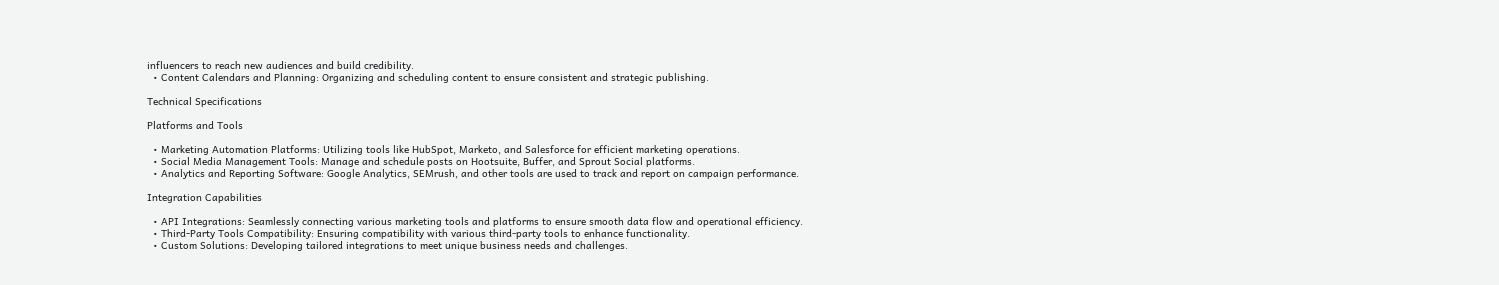influencers to reach new audiences and build credibility.
  • Content Calendars and Planning: Organizing and scheduling content to ensure consistent and strategic publishing.

Technical Specifications

Platforms and Tools

  • Marketing Automation Platforms: Utilizing tools like HubSpot, Marketo, and Salesforce for efficient marketing operations.
  • Social Media Management Tools: Manage and schedule posts on Hootsuite, Buffer, and Sprout Social platforms.
  • Analytics and Reporting Software: Google Analytics, SEMrush, and other tools are used to track and report on campaign performance.

Integration Capabilities

  • API Integrations: Seamlessly connecting various marketing tools and platforms to ensure smooth data flow and operational efficiency.
  • Third-Party Tools Compatibility: Ensuring compatibility with various third-party tools to enhance functionality.
  • Custom Solutions: Developing tailored integrations to meet unique business needs and challenges.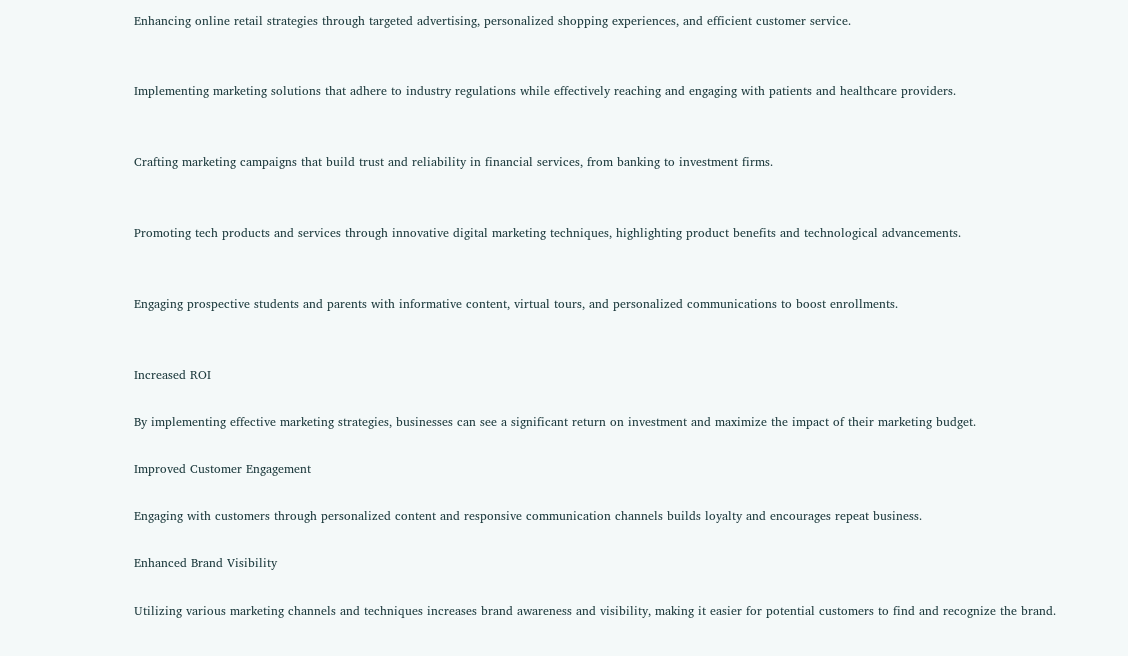Enhancing online retail strategies through targeted advertising, personalized shopping experiences, and efficient customer service.


Implementing marketing solutions that adhere to industry regulations while effectively reaching and engaging with patients and healthcare providers.


Crafting marketing campaigns that build trust and reliability in financial services, from banking to investment firms.


Promoting tech products and services through innovative digital marketing techniques, highlighting product benefits and technological advancements.


Engaging prospective students and parents with informative content, virtual tours, and personalized communications to boost enrollments.


Increased ROI

By implementing effective marketing strategies, businesses can see a significant return on investment and maximize the impact of their marketing budget.

Improved Customer Engagement

Engaging with customers through personalized content and responsive communication channels builds loyalty and encourages repeat business.

Enhanced Brand Visibility

Utilizing various marketing channels and techniques increases brand awareness and visibility, making it easier for potential customers to find and recognize the brand.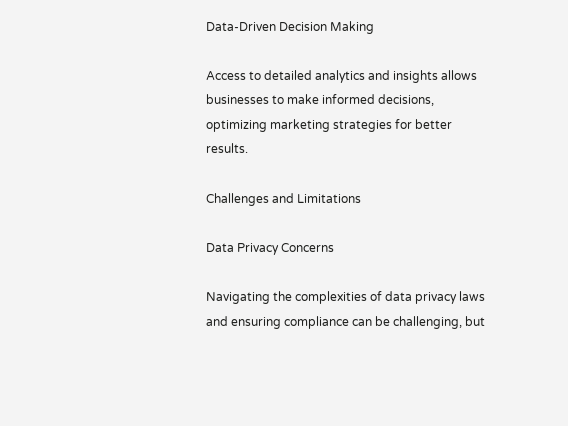Data-Driven Decision Making

Access to detailed analytics and insights allows businesses to make informed decisions, optimizing marketing strategies for better results.

Challenges and Limitations

Data Privacy Concerns

Navigating the complexities of data privacy laws and ensuring compliance can be challenging, but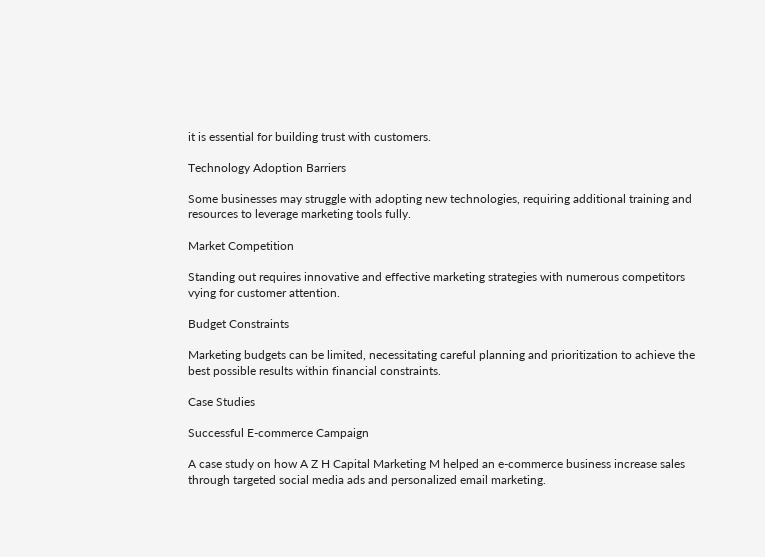it is essential for building trust with customers.

Technology Adoption Barriers

Some businesses may struggle with adopting new technologies, requiring additional training and resources to leverage marketing tools fully.

Market Competition

Standing out requires innovative and effective marketing strategies with numerous competitors vying for customer attention.

Budget Constraints

Marketing budgets can be limited, necessitating careful planning and prioritization to achieve the best possible results within financial constraints.

Case Studies

Successful E-commerce Campaign

A case study on how A Z H Capital Marketing M helped an e-commerce business increase sales through targeted social media ads and personalized email marketing.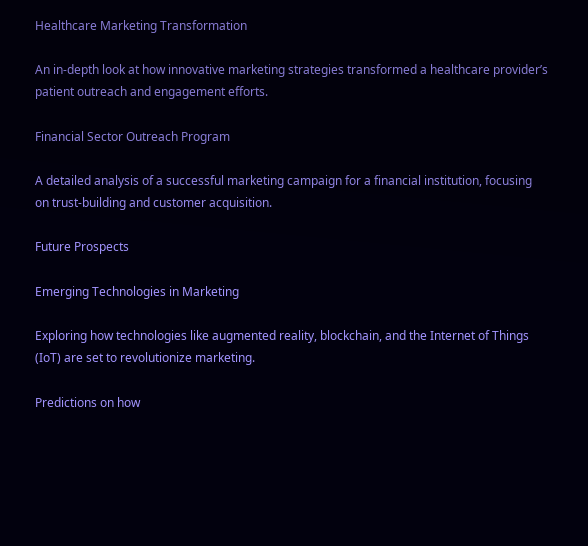Healthcare Marketing Transformation

An in-depth look at how innovative marketing strategies transformed a healthcare provider’s patient outreach and engagement efforts.

Financial Sector Outreach Program

A detailed analysis of a successful marketing campaign for a financial institution, focusing on trust-building and customer acquisition.

Future Prospects

Emerging Technologies in Marketing

Exploring how technologies like augmented reality, blockchain, and the Internet of Things (IoT) are set to revolutionize marketing.

Predictions on how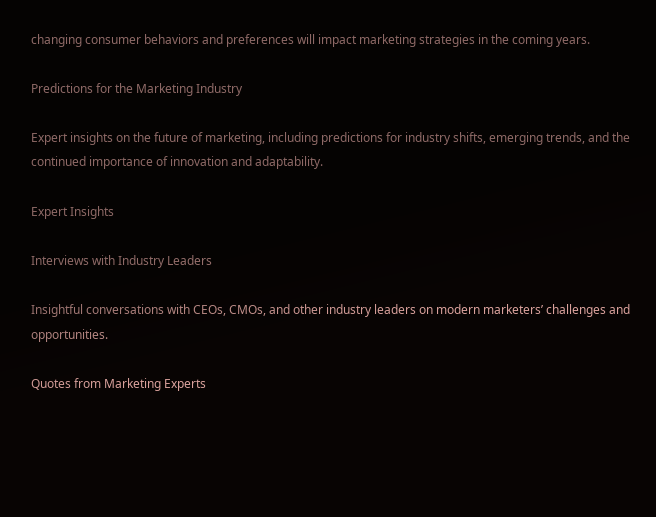changing consumer behaviors and preferences will impact marketing strategies in the coming years.

Predictions for the Marketing Industry

Expert insights on the future of marketing, including predictions for industry shifts, emerging trends, and the continued importance of innovation and adaptability.

Expert Insights

Interviews with Industry Leaders

Insightful conversations with CEOs, CMOs, and other industry leaders on modern marketers’ challenges and opportunities.

Quotes from Marketing Experts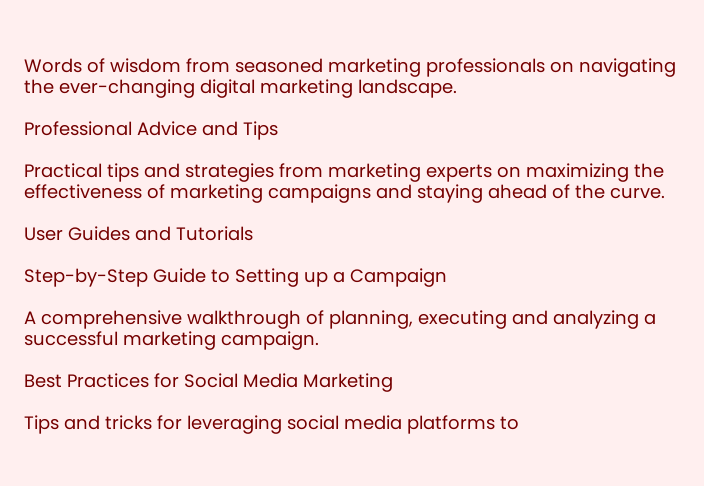Words of wisdom from seasoned marketing professionals on navigating the ever-changing digital marketing landscape.

Professional Advice and Tips

Practical tips and strategies from marketing experts on maximizing the effectiveness of marketing campaigns and staying ahead of the curve.

User Guides and Tutorials

Step-by-Step Guide to Setting up a Campaign

A comprehensive walkthrough of planning, executing and analyzing a successful marketing campaign.

Best Practices for Social Media Marketing

Tips and tricks for leveraging social media platforms to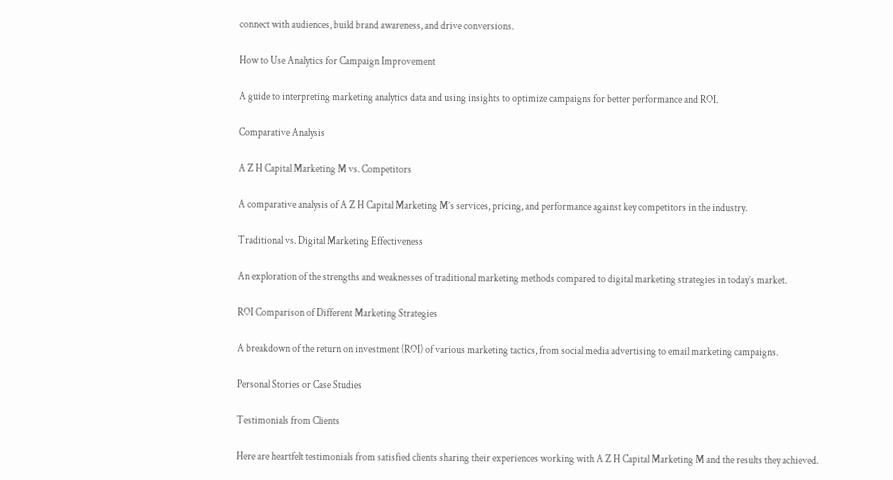connect with audiences, build brand awareness, and drive conversions.

How to Use Analytics for Campaign Improvement

A guide to interpreting marketing analytics data and using insights to optimize campaigns for better performance and ROI.

Comparative Analysis

A Z H Capital Marketing M vs. Competitors

A comparative analysis of A Z H Capital Marketing M’s services, pricing, and performance against key competitors in the industry.

Traditional vs. Digital Marketing Effectiveness

An exploration of the strengths and weaknesses of traditional marketing methods compared to digital marketing strategies in today’s market.

ROI Comparison of Different Marketing Strategies

A breakdown of the return on investment (ROI) of various marketing tactics, from social media advertising to email marketing campaigns.

Personal Stories or Case Studies

Testimonials from Clients

Here are heartfelt testimonials from satisfied clients sharing their experiences working with A Z H Capital Marketing M and the results they achieved.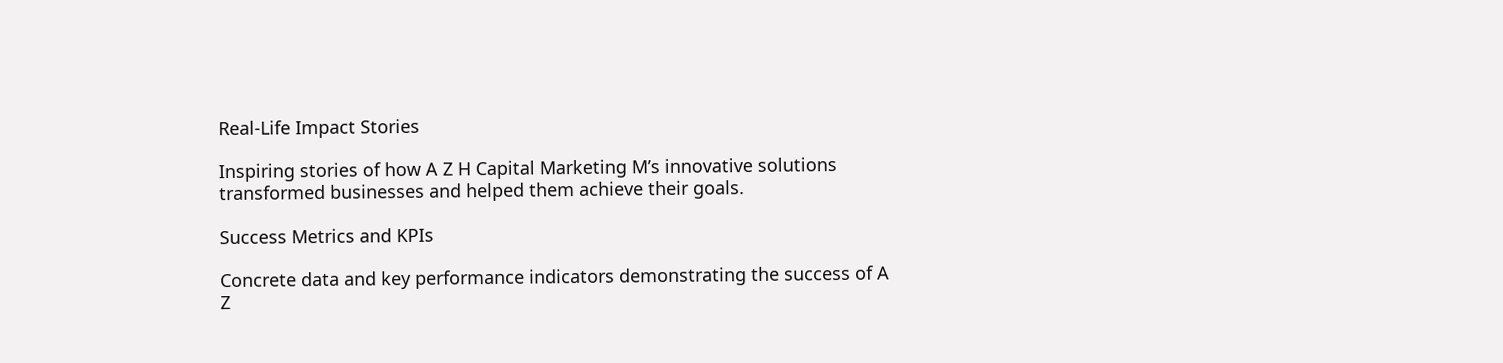Real-Life Impact Stories

Inspiring stories of how A Z H Capital Marketing M’s innovative solutions transformed businesses and helped them achieve their goals.

Success Metrics and KPIs

Concrete data and key performance indicators demonstrating the success of A Z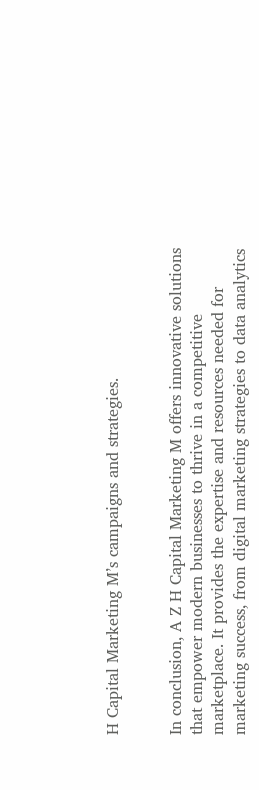H Capital Marketing M’s campaigns and strategies.


In conclusion, A Z H Capital Marketing M offers innovative solutions that empower modern businesses to thrive in a competitive marketplace. It provides the expertise and resources needed for marketing success, from digital marketing strategies to data analytics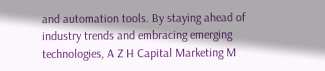and automation tools. By staying ahead of industry trends and embracing emerging technologies, A Z H Capital Marketing M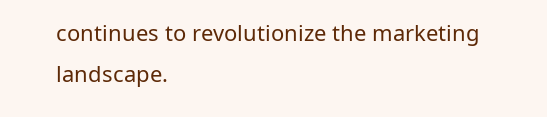continues to revolutionize the marketing landscape.